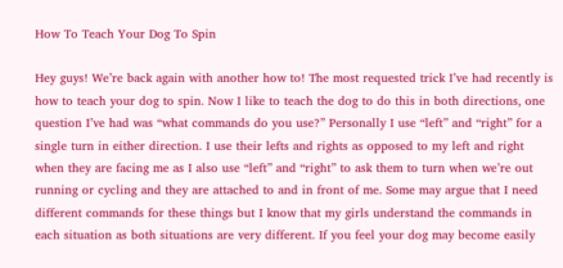How To Teach Your Dog To Spin

Hey guys! We’re back again with another how to! The most requested trick I’ve had recently is how to teach your dog to spin. Now I like to teach the dog to do this in both directions, one question I’ve had was “what commands do you use?” Personally I use “left” and “right” for a single turn in either direction. I use their lefts and rights as opposed to my left and right when they are facing me as I also use “left” and “right” to ask them to turn when we’re out running or cycling and they are attached to and in front of me. Some may argue that I need different commands for these things but I know that my girls understand the commands in each situation as both situations are very different. If you feel your dog may become easily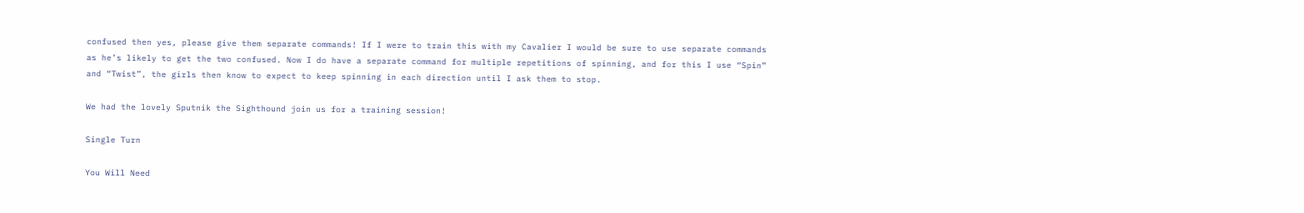confused then yes, please give them separate commands! If I were to train this with my Cavalier I would be sure to use separate commands as he’s likely to get the two confused. Now I do have a separate command for multiple repetitions of spinning, and for this I use “Spin” and “Twist”, the girls then know to expect to keep spinning in each direction until I ask them to stop.

We had the lovely Sputnik the Sighthound join us for a training session!

Single Turn

You Will Need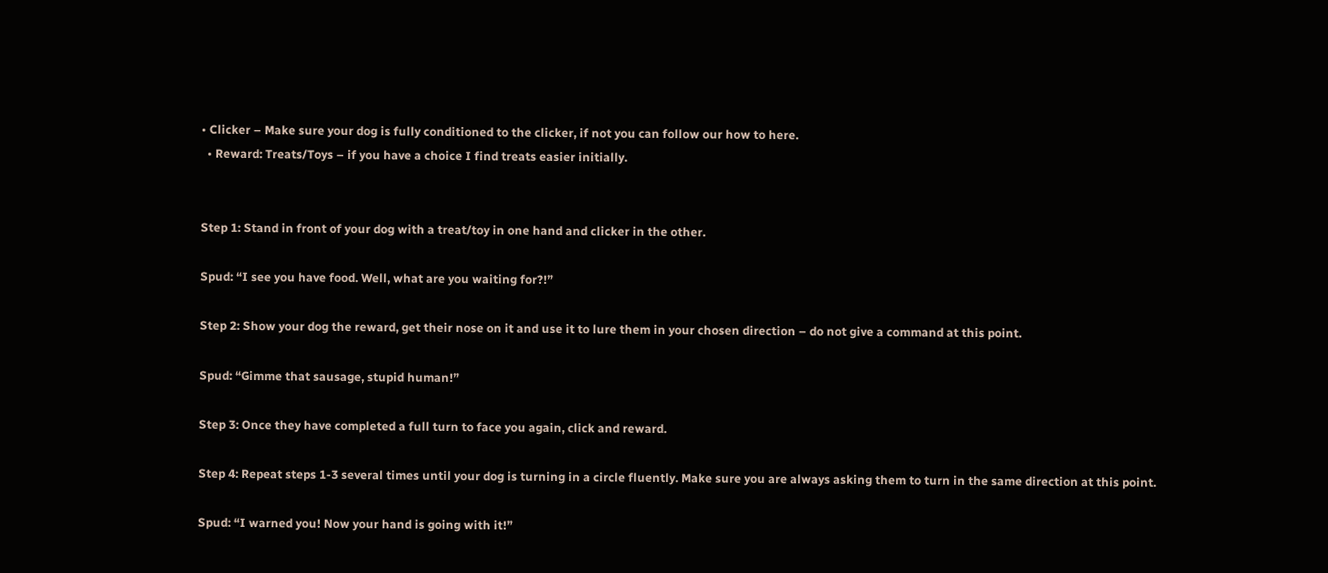• Clicker – Make sure your dog is fully conditioned to the clicker, if not you can follow our how to here.
  • Reward: Treats/Toys – if you have a choice I find treats easier initially.


Step 1: Stand in front of your dog with a treat/toy in one hand and clicker in the other.

Spud: “I see you have food. Well, what are you waiting for?!”

Step 2: Show your dog the reward, get their nose on it and use it to lure them in your chosen direction – do not give a command at this point.

Spud: “Gimme that sausage, stupid human!”

Step 3: Once they have completed a full turn to face you again, click and reward.

Step 4: Repeat steps 1-3 several times until your dog is turning in a circle fluently. Make sure you are always asking them to turn in the same direction at this point.

Spud: “I warned you! Now your hand is going with it!”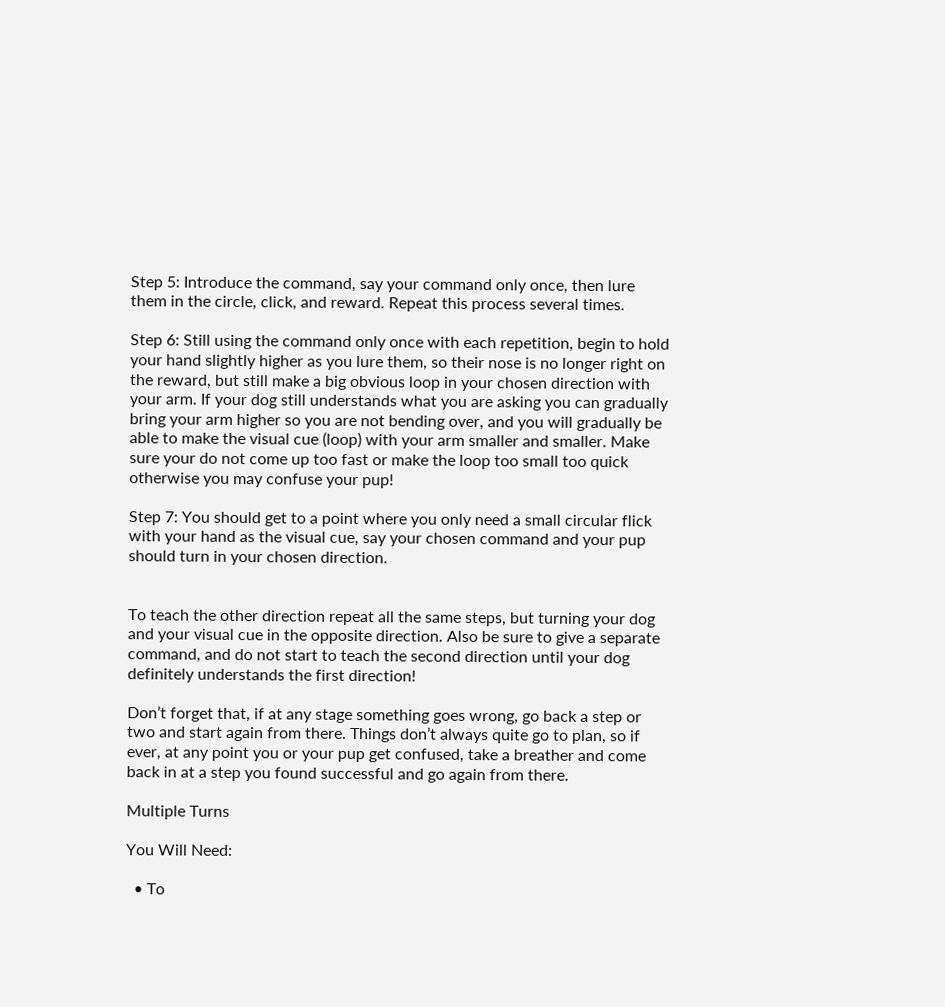Step 5: Introduce the command, say your command only once, then lure them in the circle, click, and reward. Repeat this process several times.

Step 6: Still using the command only once with each repetition, begin to hold your hand slightly higher as you lure them, so their nose is no longer right on the reward, but still make a big obvious loop in your chosen direction with your arm. If your dog still understands what you are asking you can gradually bring your arm higher so you are not bending over, and you will gradually be able to make the visual cue (loop) with your arm smaller and smaller. Make sure your do not come up too fast or make the loop too small too quick otherwise you may confuse your pup!

Step 7: You should get to a point where you only need a small circular flick with your hand as the visual cue, say your chosen command and your pup should turn in your chosen direction.


To teach the other direction repeat all the same steps, but turning your dog and your visual cue in the opposite direction. Also be sure to give a separate command, and do not start to teach the second direction until your dog definitely understands the first direction!

Don’t forget that, if at any stage something goes wrong, go back a step or two and start again from there. Things don’t always quite go to plan, so if ever, at any point you or your pup get confused, take a breather and come back in at a step you found successful and go again from there.

Multiple Turns

You Will Need:

  • To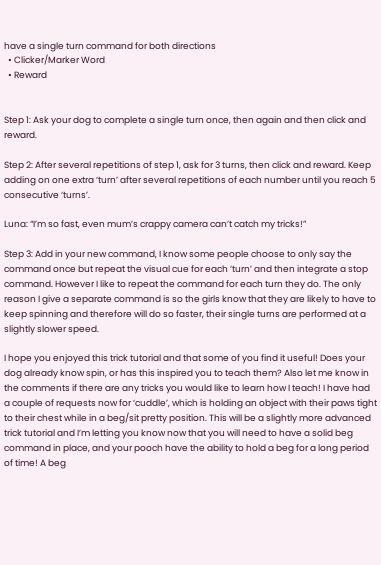have a single turn command for both directions
  • Clicker/Marker Word
  • Reward


Step 1: Ask your dog to complete a single turn once, then again and then click and reward.

Step 2: After several repetitions of step 1, ask for 3 turns, then click and reward. Keep adding on one extra ‘turn’ after several repetitions of each number until you reach 5 consecutive ‘turns’.

Luna: “I’m so fast, even mum’s crappy camera can’t catch my tricks!”

Step 3: Add in your new command, I know some people choose to only say the command once but repeat the visual cue for each ‘turn’ and then integrate a stop command. However I like to repeat the command for each turn they do. The only reason I give a separate command is so the girls know that they are likely to have to keep spinning and therefore will do so faster, their single turns are performed at a slightly slower speed.

I hope you enjoyed this trick tutorial and that some of you find it useful! Does your dog already know spin, or has this inspired you to teach them? Also let me know in the comments if there are any tricks you would like to learn how I teach! I have had a couple of requests now for ‘cuddle’, which is holding an object with their paws tight to their chest while in a beg/sit pretty position. This will be a slightly more advanced trick tutorial and I’m letting you know now that you will need to have a solid beg command in place, and your pooch have the ability to hold a beg for a long period of time! A beg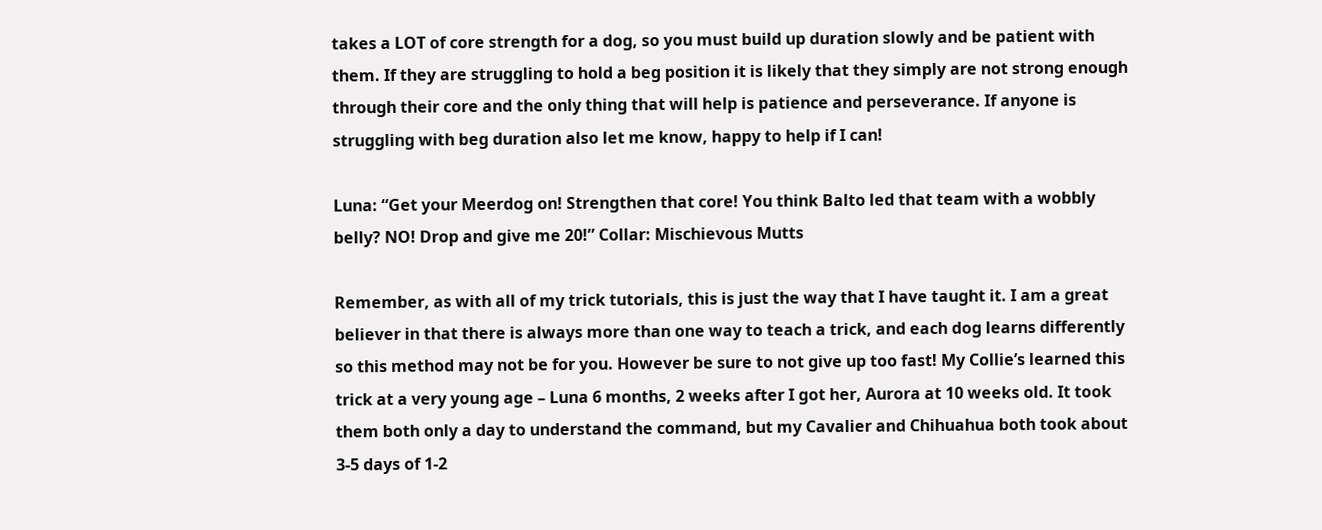takes a LOT of core strength for a dog, so you must build up duration slowly and be patient with them. If they are struggling to hold a beg position it is likely that they simply are not strong enough through their core and the only thing that will help is patience and perseverance. If anyone is struggling with beg duration also let me know, happy to help if I can!

Luna: “Get your Meerdog on! Strengthen that core! You think Balto led that team with a wobbly belly? NO! Drop and give me 20!” Collar: Mischievous Mutts

Remember, as with all of my trick tutorials, this is just the way that I have taught it. I am a great believer in that there is always more than one way to teach a trick, and each dog learns differently so this method may not be for you. However be sure to not give up too fast! My Collie’s learned this trick at a very young age – Luna 6 months, 2 weeks after I got her, Aurora at 10 weeks old. It took them both only a day to understand the command, but my Cavalier and Chihuahua both took about 3-5 days of 1-2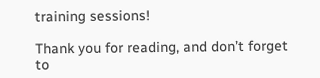training sessions!

Thank you for reading, and don’t forget to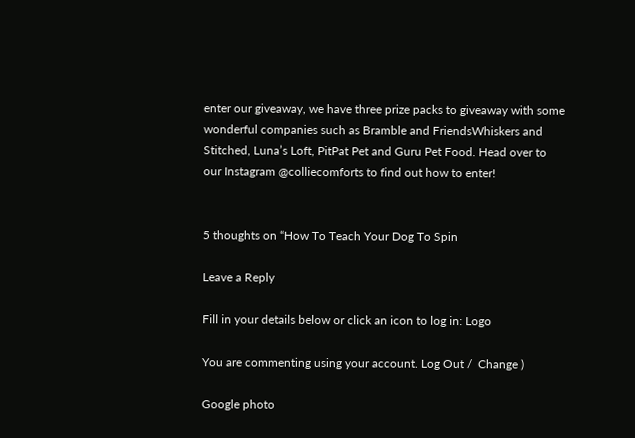enter our giveaway, we have three prize packs to giveaway with some wonderful companies such as Bramble and FriendsWhiskers and Stitched, Luna’s Loft, PitPat Pet and Guru Pet Food. Head over to our Instagram @colliecomforts to find out how to enter!


5 thoughts on “How To Teach Your Dog To Spin

Leave a Reply

Fill in your details below or click an icon to log in: Logo

You are commenting using your account. Log Out /  Change )

Google photo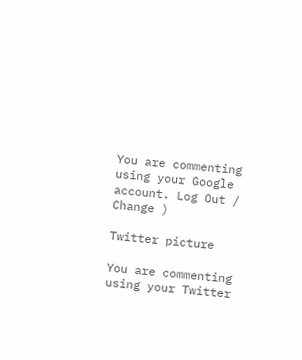You are commenting using your Google account. Log Out /  Change )

Twitter picture

You are commenting using your Twitter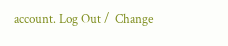account. Log Out /  Change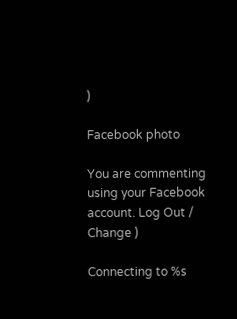)

Facebook photo

You are commenting using your Facebook account. Log Out /  Change )

Connecting to %s